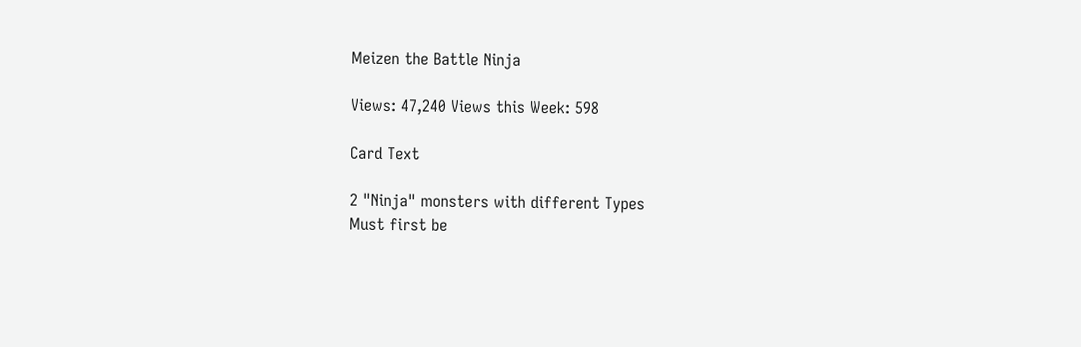Meizen the Battle Ninja

Views: 47,240 Views this Week: 598

Card Text

2 "Ninja" monsters with different Types
Must first be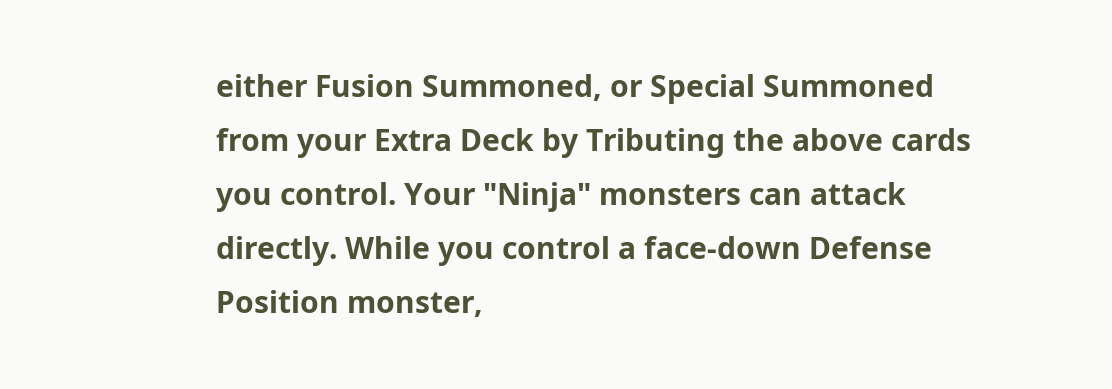either Fusion Summoned, or Special Summoned from your Extra Deck by Tributing the above cards you control. Your "Ninja" monsters can attack directly. While you control a face-down Defense Position monster,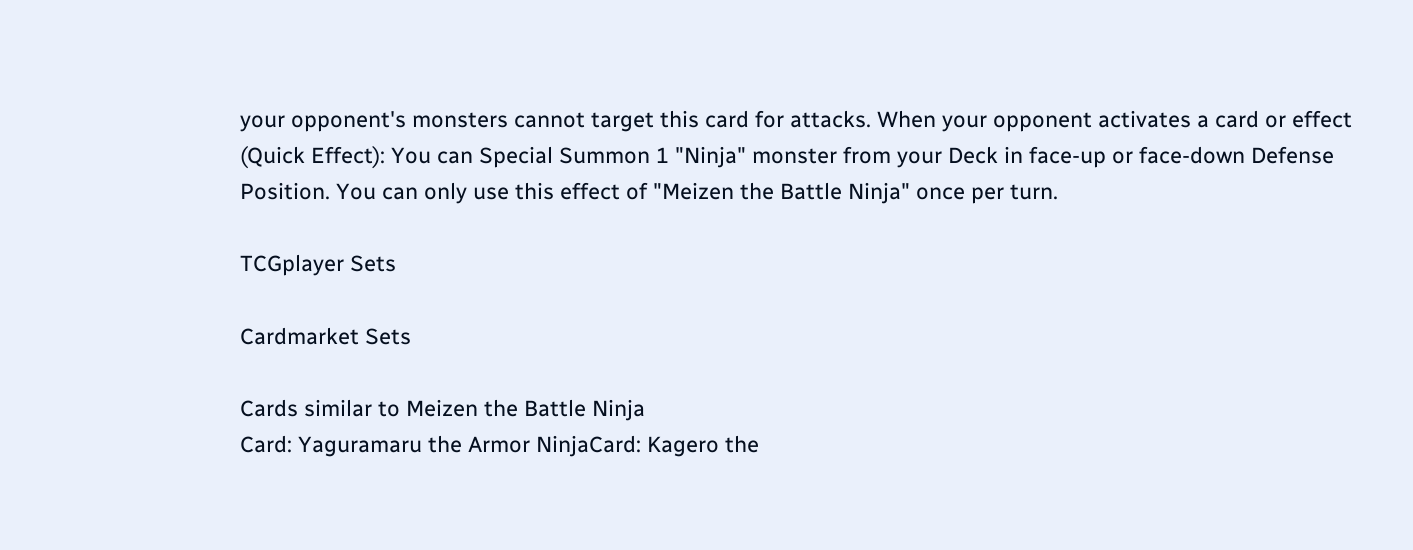your opponent's monsters cannot target this card for attacks. When your opponent activates a card or effect (Quick Effect): You can Special Summon 1 "Ninja" monster from your Deck in face-up or face-down Defense Position. You can only use this effect of "Meizen the Battle Ninja" once per turn.

TCGplayer Sets

Cardmarket Sets

Cards similar to Meizen the Battle Ninja
Card: Yaguramaru the Armor NinjaCard: Kagero the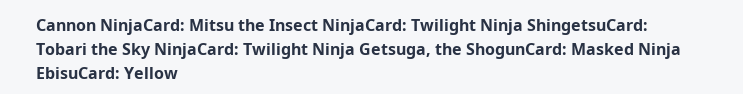Cannon NinjaCard: Mitsu the Insect NinjaCard: Twilight Ninja ShingetsuCard: Tobari the Sky NinjaCard: Twilight Ninja Getsuga, the ShogunCard: Masked Ninja EbisuCard: Yellow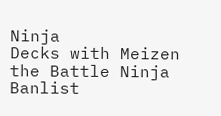Ninja
Decks with Meizen the Battle Ninja
Banlist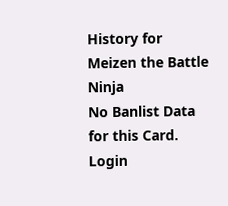History for Meizen the Battle Ninja
No Banlist Data for this Card.
Login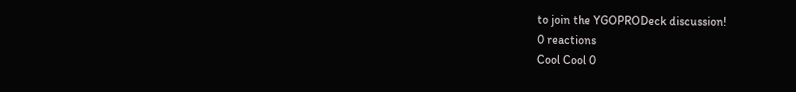to join the YGOPRODeck discussion!
0 reactions
Cool Cool 0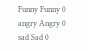Funny Funny 0
angry Angry 0
sad Sad 0